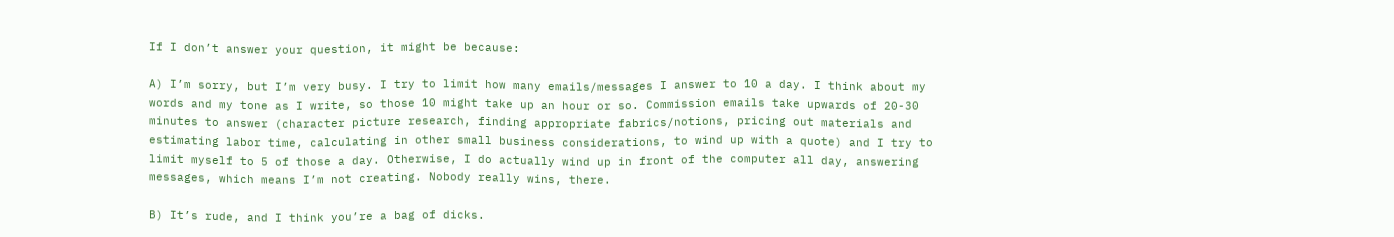If I don’t answer your question, it might be because:

A) I’m sorry, but I’m very busy. I try to limit how many emails/messages I answer to 10 a day. I think about my words and my tone as I write, so those 10 might take up an hour or so. Commission emails take upwards of 20-30 minutes to answer (character picture research, finding appropriate fabrics/notions, pricing out materials and estimating labor time, calculating in other small business considerations, to wind up with a quote) and I try to limit myself to 5 of those a day. Otherwise, I do actually wind up in front of the computer all day, answering messages, which means I’m not creating. Nobody really wins, there.

B) It’s rude, and I think you’re a bag of dicks.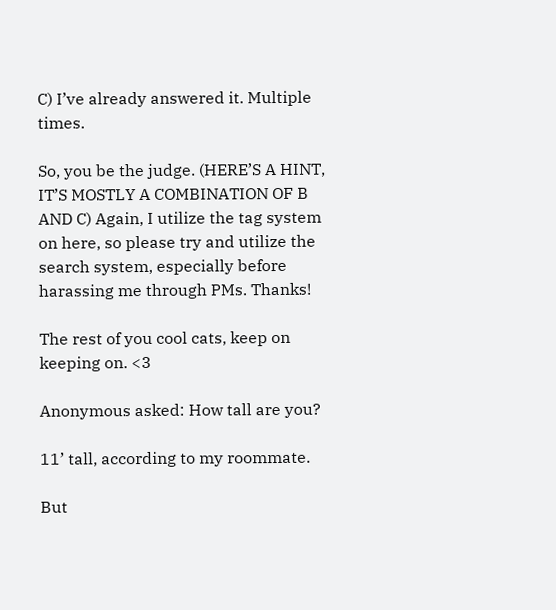C) I’ve already answered it. Multiple times.

So, you be the judge. (HERE’S A HINT, IT’S MOSTLY A COMBINATION OF B AND C) Again, I utilize the tag system on here, so please try and utilize the search system, especially before harassing me through PMs. Thanks!

The rest of you cool cats, keep on keeping on. <3

Anonymous asked: How tall are you?

11’ tall, according to my roommate.

But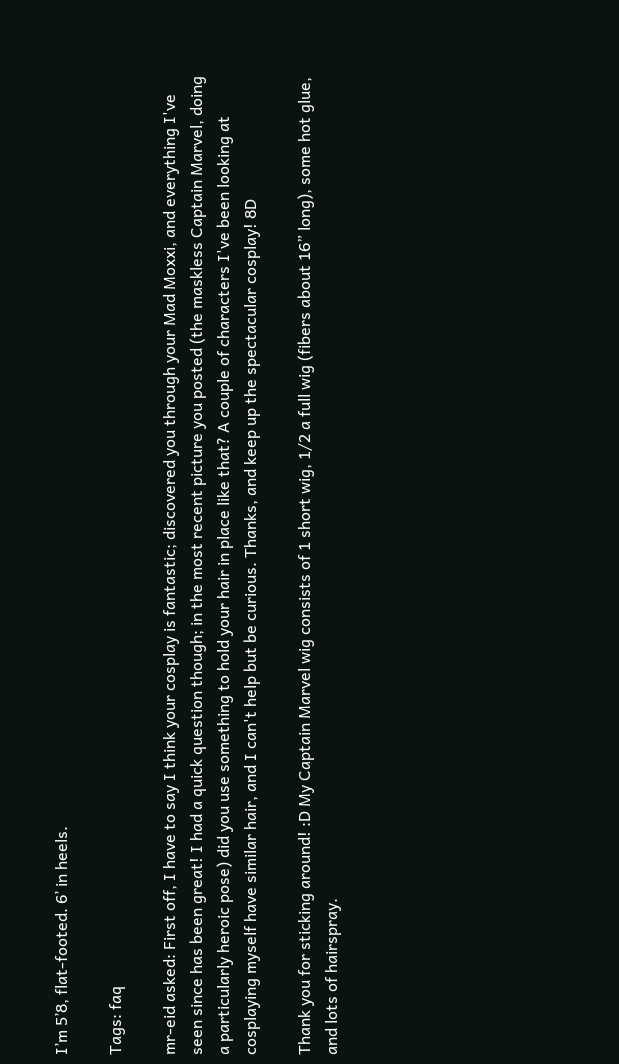I’m 5’8, flat-footed. 6’ in heels.

Tags: faq

mr-eid asked: First off, I have to say I think your cosplay is fantastic; discovered you through your Mad Moxxi, and everything I've seen since has been great! I had a quick question though; in the most recent picture you posted (the maskless Captain Marvel, doing a particularly heroic pose) did you use something to hold your hair in place like that? A couple of characters I've been looking at cosplaying myself have similar hair, and I can't help but be curious. Thanks, and keep up the spectacular cosplay! 8D

Thank you for sticking around! :D My Captain Marvel wig consists of 1 short wig, 1/2 a full wig (fibers about 16” long), some hot glue, and lots of hairspray.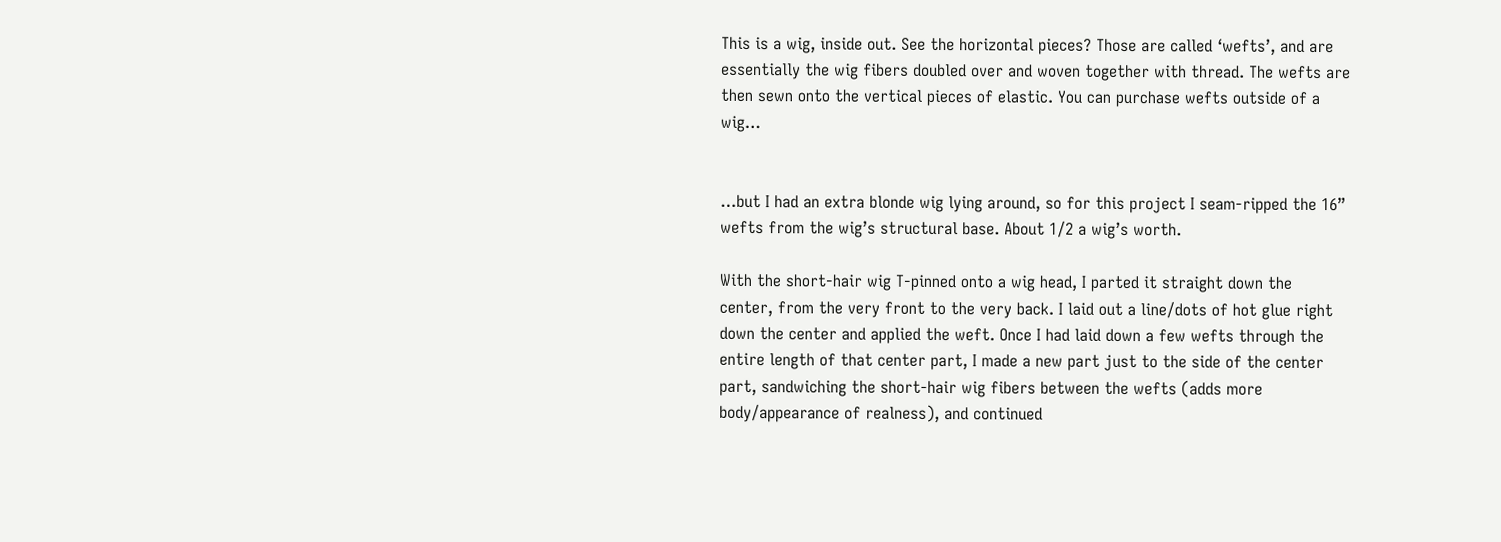This is a wig, inside out. See the horizontal pieces? Those are called ‘wefts’, and are essentially the wig fibers doubled over and woven together with thread. The wefts are then sewn onto the vertical pieces of elastic. You can purchase wefts outside of a wig…


…but I had an extra blonde wig lying around, so for this project I seam-ripped the 16” wefts from the wig’s structural base. About 1/2 a wig’s worth.

With the short-hair wig T-pinned onto a wig head, I parted it straight down the center, from the very front to the very back. I laid out a line/dots of hot glue right down the center and applied the weft. Once I had laid down a few wefts through the entire length of that center part, I made a new part just to the side of the center part, sandwiching the short-hair wig fibers between the wefts (adds more body/appearance of realness), and continued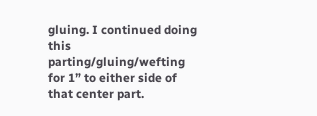gluing. I continued doing this parting/gluing/wefting for 1” to either side of that center part.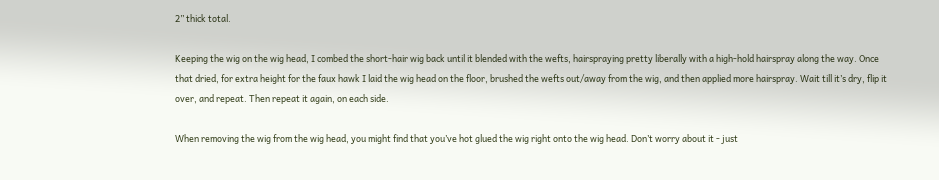2” thick total.

Keeping the wig on the wig head, I combed the short-hair wig back until it blended with the wefts, hairspraying pretty liberally with a high-hold hairspray along the way. Once that dried, for extra height for the faux hawk I laid the wig head on the floor, brushed the wefts out/away from the wig, and then applied more hairspray. Wait till it’s dry, flip it over, and repeat. Then repeat it again, on each side.

When removing the wig from the wig head, you might find that you’ve hot glued the wig right onto the wig head. Don’t worry about it - just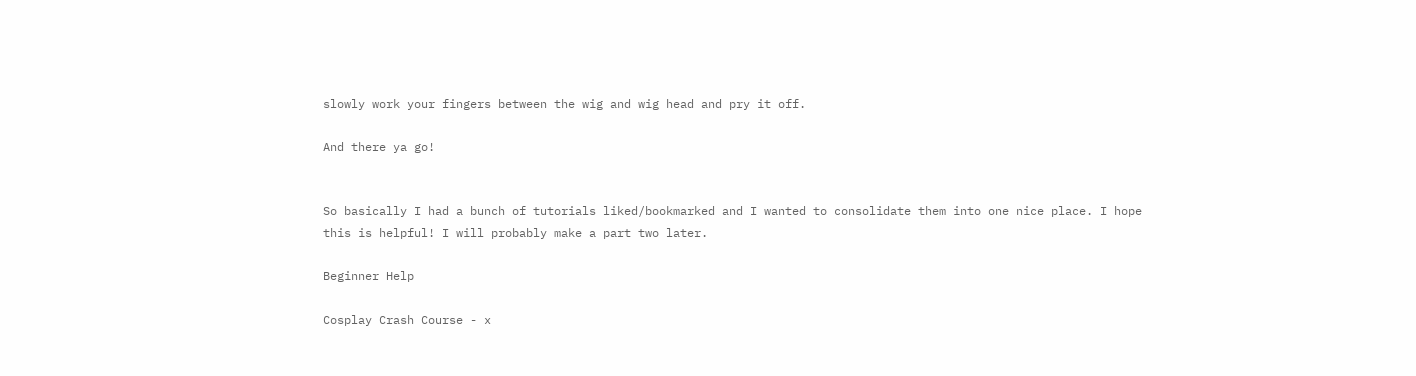slowly work your fingers between the wig and wig head and pry it off.

And there ya go!


So basically I had a bunch of tutorials liked/bookmarked and I wanted to consolidate them into one nice place. I hope this is helpful! I will probably make a part two later.

Beginner Help

Cosplay Crash Course - x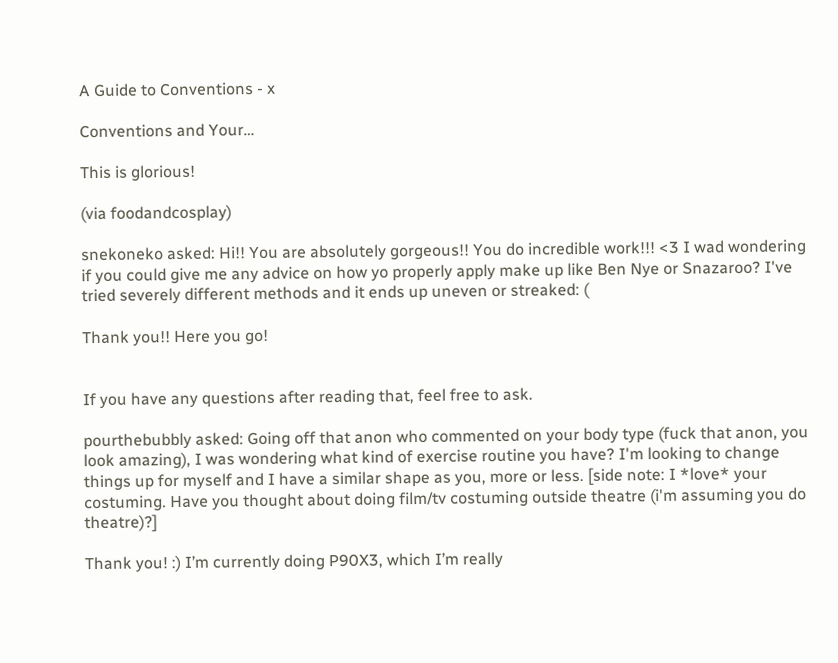A Guide to Conventions - x

Conventions and Your…

This is glorious!

(via foodandcosplay)

snekoneko asked: Hi!! You are absolutely gorgeous!! You do incredible work!!! <3 I wad wondering if you could give me any advice on how yo properly apply make up like Ben Nye or Snazaroo? I've tried severely different methods and it ends up uneven or streaked: (

Thank you!! Here you go!


If you have any questions after reading that, feel free to ask.

pourthebubbly asked: Going off that anon who commented on your body type (fuck that anon, you look amazing), I was wondering what kind of exercise routine you have? I'm looking to change things up for myself and I have a similar shape as you, more or less. [side note: I *love* your costuming. Have you thought about doing film/tv costuming outside theatre (i'm assuming you do theatre)?]

Thank you! :) I’m currently doing P90X3, which I’m really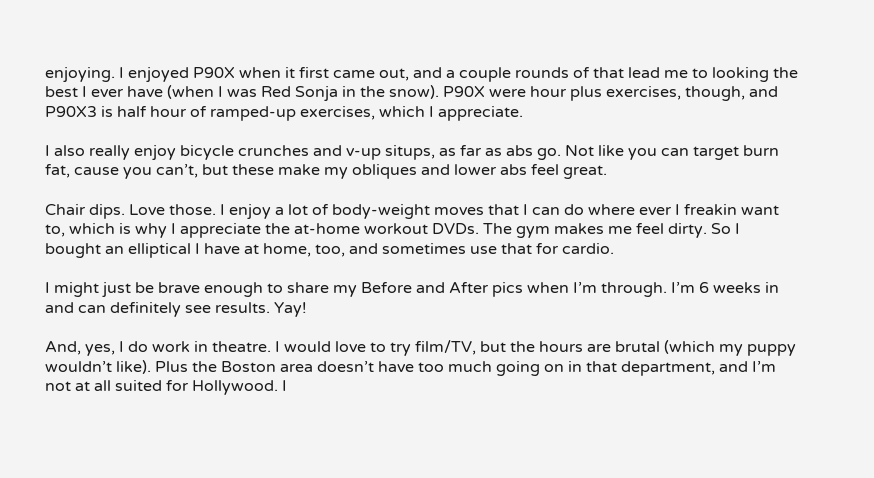enjoying. I enjoyed P90X when it first came out, and a couple rounds of that lead me to looking the best I ever have (when I was Red Sonja in the snow). P90X were hour plus exercises, though, and P90X3 is half hour of ramped-up exercises, which I appreciate.

I also really enjoy bicycle crunches and v-up situps, as far as abs go. Not like you can target burn fat, cause you can’t, but these make my obliques and lower abs feel great.

Chair dips. Love those. I enjoy a lot of body-weight moves that I can do where ever I freakin want to, which is why I appreciate the at-home workout DVDs. The gym makes me feel dirty. So I bought an elliptical I have at home, too, and sometimes use that for cardio.

I might just be brave enough to share my Before and After pics when I’m through. I’m 6 weeks in and can definitely see results. Yay!

And, yes, I do work in theatre. I would love to try film/TV, but the hours are brutal (which my puppy wouldn’t like). Plus the Boston area doesn’t have too much going on in that department, and I’m not at all suited for Hollywood. I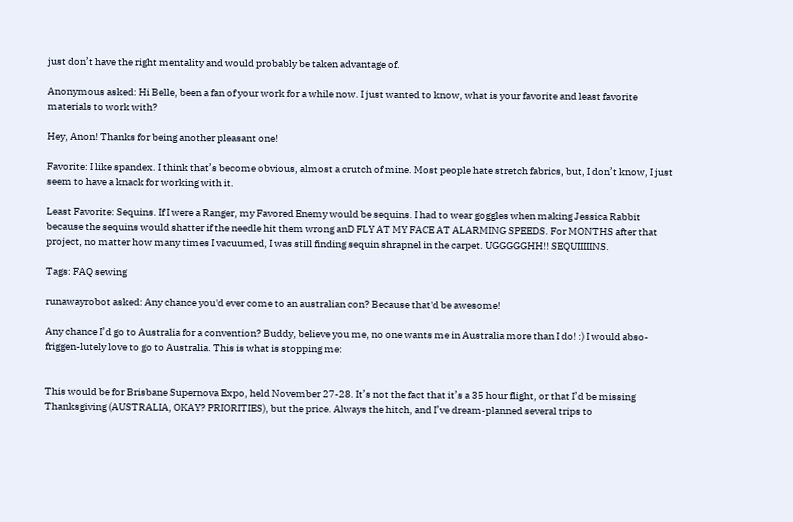just don’t have the right mentality and would probably be taken advantage of.

Anonymous asked: Hi Belle, been a fan of your work for a while now. I just wanted to know, what is your favorite and least favorite materials to work with?

Hey, Anon! Thanks for being another pleasant one!

Favorite: I like spandex. I think that’s become obvious, almost a crutch of mine. Most people hate stretch fabrics, but, I don’t know, I just seem to have a knack for working with it.

Least Favorite: Sequins. If I were a Ranger, my Favored Enemy would be sequins. I had to wear goggles when making Jessica Rabbit because the sequins would shatter if the needle hit them wrong anD FLY AT MY FACE AT ALARMING SPEEDS. For MONTHS after that project, no matter how many times I vacuumed, I was still finding sequin shrapnel in the carpet. UGGGGGHH!! SEQUIIIIINS.

Tags: FAQ sewing

runawayrobot asked: Any chance you'd ever come to an australian con? Because that'd be awesome!

Any chance I’d go to Australia for a convention? Buddy, believe you me, no one wants me in Australia more than I do! :) I would abso-friggen-lutely love to go to Australia. This is what is stopping me:


This would be for Brisbane Supernova Expo, held November 27-28. It’s not the fact that it’s a 35 hour flight, or that I’d be missing Thanksgiving (AUSTRALIA, OKAY? PRIORITIES), but the price. Always the hitch, and I’ve dream-planned several trips to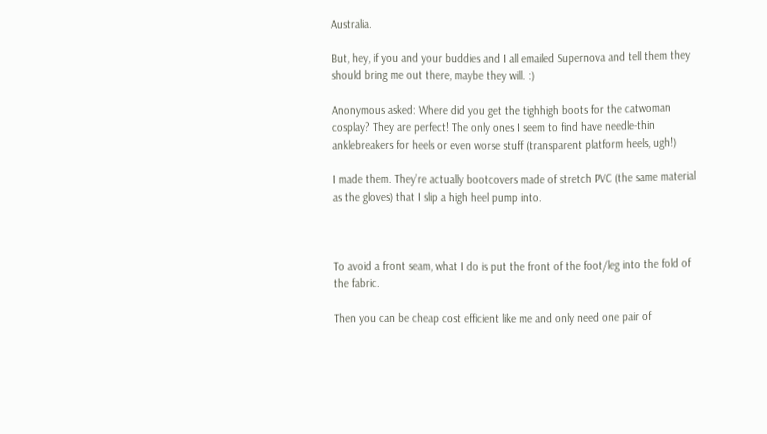Australia.

But, hey, if you and your buddies and I all emailed Supernova and tell them they should bring me out there, maybe they will. :)

Anonymous asked: Where did you get the tighhigh boots for the catwoman cosplay? They are perfect! The only ones I seem to find have needle-thin anklebreakers for heels or even worse stuff (transparent platform heels, ugh!)

I made them. They’re actually bootcovers made of stretch PVC (the same material as the gloves) that I slip a high heel pump into.



To avoid a front seam, what I do is put the front of the foot/leg into the fold of the fabric.

Then you can be cheap cost efficient like me and only need one pair of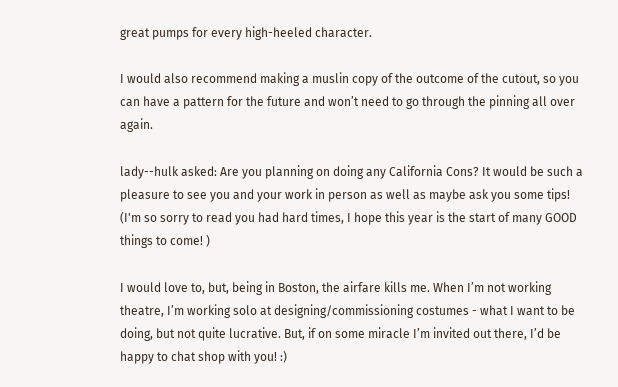great pumps for every high-heeled character.

I would also recommend making a muslin copy of the outcome of the cutout, so you can have a pattern for the future and won’t need to go through the pinning all over again.

lady--hulk asked: Are you planning on doing any California Cons? It would be such a pleasure to see you and your work in person as well as maybe ask you some tips! (I'm so sorry to read you had hard times, I hope this year is the start of many GOOD things to come! )

I would love to, but, being in Boston, the airfare kills me. When I’m not working theatre, I’m working solo at designing/commissioning costumes - what I want to be doing, but not quite lucrative. But, if on some miracle I’m invited out there, I’d be happy to chat shop with you! :)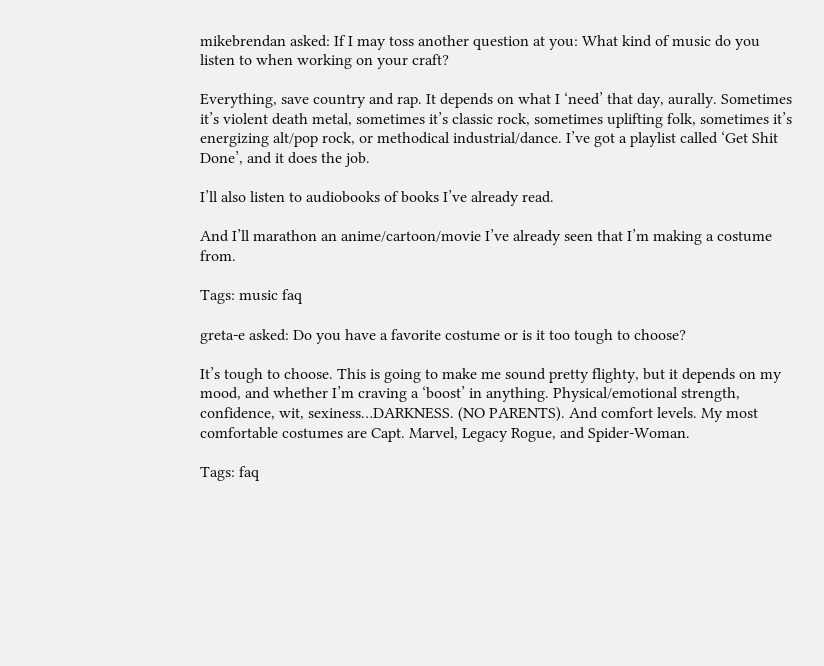mikebrendan asked: If I may toss another question at you: What kind of music do you listen to when working on your craft?

Everything, save country and rap. It depends on what I ‘need’ that day, aurally. Sometimes it’s violent death metal, sometimes it’s classic rock, sometimes uplifting folk, sometimes it’s energizing alt/pop rock, or methodical industrial/dance. I’ve got a playlist called ‘Get Shit Done’, and it does the job.

I’ll also listen to audiobooks of books I’ve already read.

And I’ll marathon an anime/cartoon/movie I’ve already seen that I’m making a costume from.

Tags: music faq

greta-e asked: Do you have a favorite costume or is it too tough to choose?

It’s tough to choose. This is going to make me sound pretty flighty, but it depends on my mood, and whether I’m craving a ‘boost’ in anything. Physical/emotional strength, confidence, wit, sexiness…DARKNESS. (NO PARENTS). And comfort levels. My most comfortable costumes are Capt. Marvel, Legacy Rogue, and Spider-Woman.

Tags: faq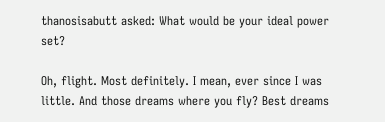thanosisabutt asked: What would be your ideal power set?

Oh, flight. Most definitely. I mean, ever since I was little. And those dreams where you fly? Best dreams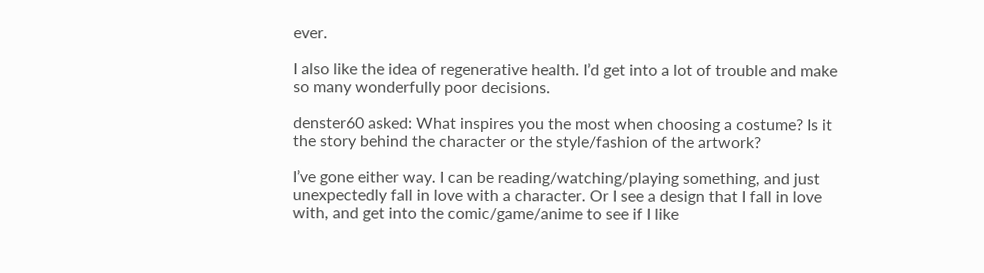ever.

I also like the idea of regenerative health. I’d get into a lot of trouble and make so many wonderfully poor decisions.

denster60 asked: What inspires you the most when choosing a costume? Is it the story behind the character or the style/fashion of the artwork?

I’ve gone either way. I can be reading/watching/playing something, and just unexpectedly fall in love with a character. Or I see a design that I fall in love with, and get into the comic/game/anime to see if I like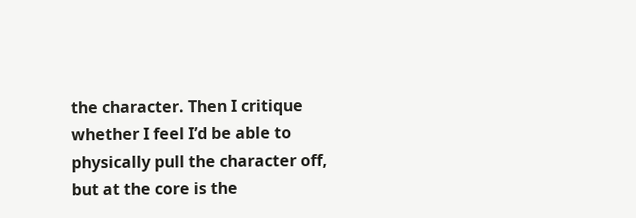the character. Then I critique whether I feel I’d be able to physically pull the character off, but at the core is the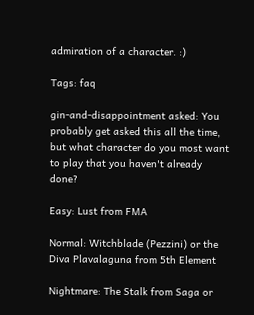admiration of a character. :)

Tags: faq

gin-and-disappointment asked: You probably get asked this all the time, but what character do you most want to play that you haven't already done?

Easy: Lust from FMA

Normal: Witchblade (Pezzini) or the Diva Plavalaguna from 5th Element

Nightmare: The Stalk from Saga or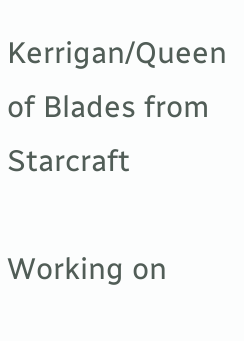Kerrigan/Queen of Blades from Starcraft

Working on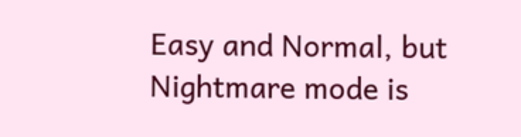Easy and Normal, but Nightmare mode is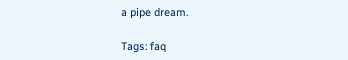a pipe dream.

Tags: faq